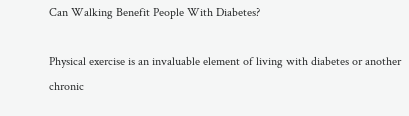Can Walking Benefit People With Diabetes?

Physical exercise is an invaluable element of living with diabetes or another chronic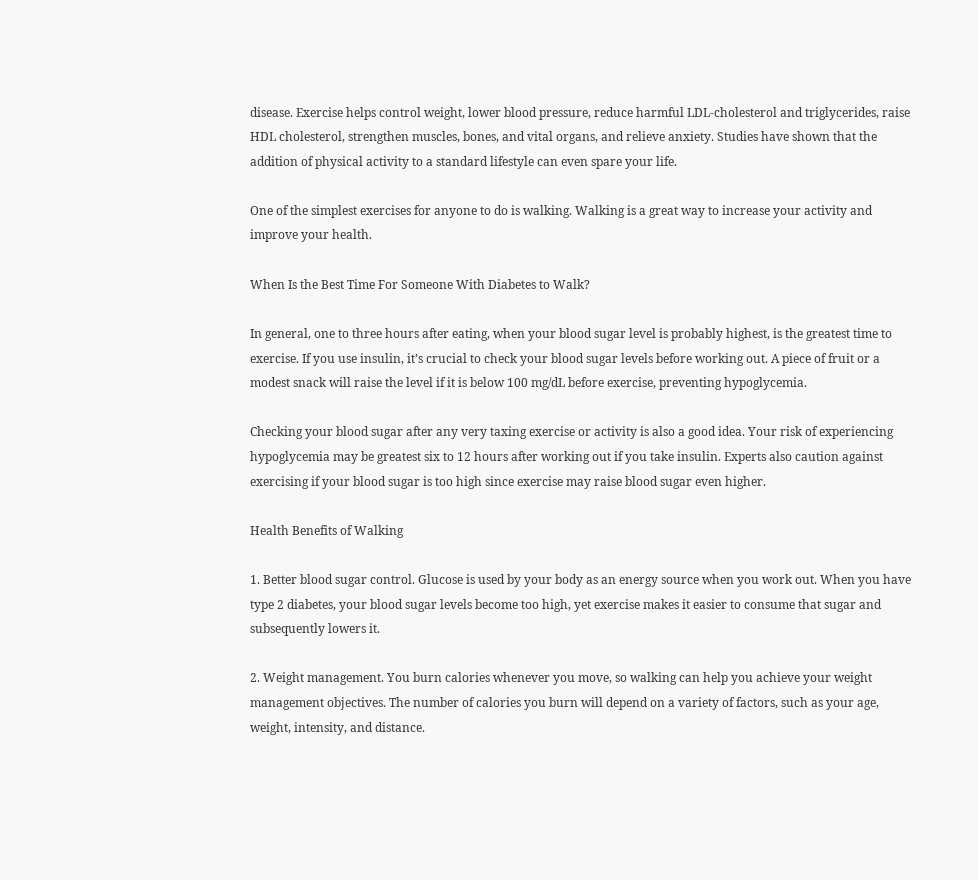disease. Exercise helps control weight, lower blood pressure, reduce harmful LDL-cholesterol and triglycerides, raise HDL cholesterol, strengthen muscles, bones, and vital organs, and relieve anxiety. Studies have shown that the addition of physical activity to a standard lifestyle can even spare your life.

One of the simplest exercises for anyone to do is walking. Walking is a great way to increase your activity and improve your health.

When Is the Best Time For Someone With Diabetes to Walk?

In general, one to three hours after eating, when your blood sugar level is probably highest, is the greatest time to exercise. If you use insulin, it’s crucial to check your blood sugar levels before working out. A piece of fruit or a modest snack will raise the level if it is below 100 mg/dL before exercise, preventing hypoglycemia.

Checking your blood sugar after any very taxing exercise or activity is also a good idea. Your risk of experiencing hypoglycemia may be greatest six to 12 hours after working out if you take insulin. Experts also caution against exercising if your blood sugar is too high since exercise may raise blood sugar even higher.

Health Benefits of Walking

1. Better blood sugar control. Glucose is used by your body as an energy source when you work out. When you have type 2 diabetes, your blood sugar levels become too high, yet exercise makes it easier to consume that sugar and subsequently lowers it.

2. Weight management. You burn calories whenever you move, so walking can help you achieve your weight management objectives. The number of calories you burn will depend on a variety of factors, such as your age, weight, intensity, and distance.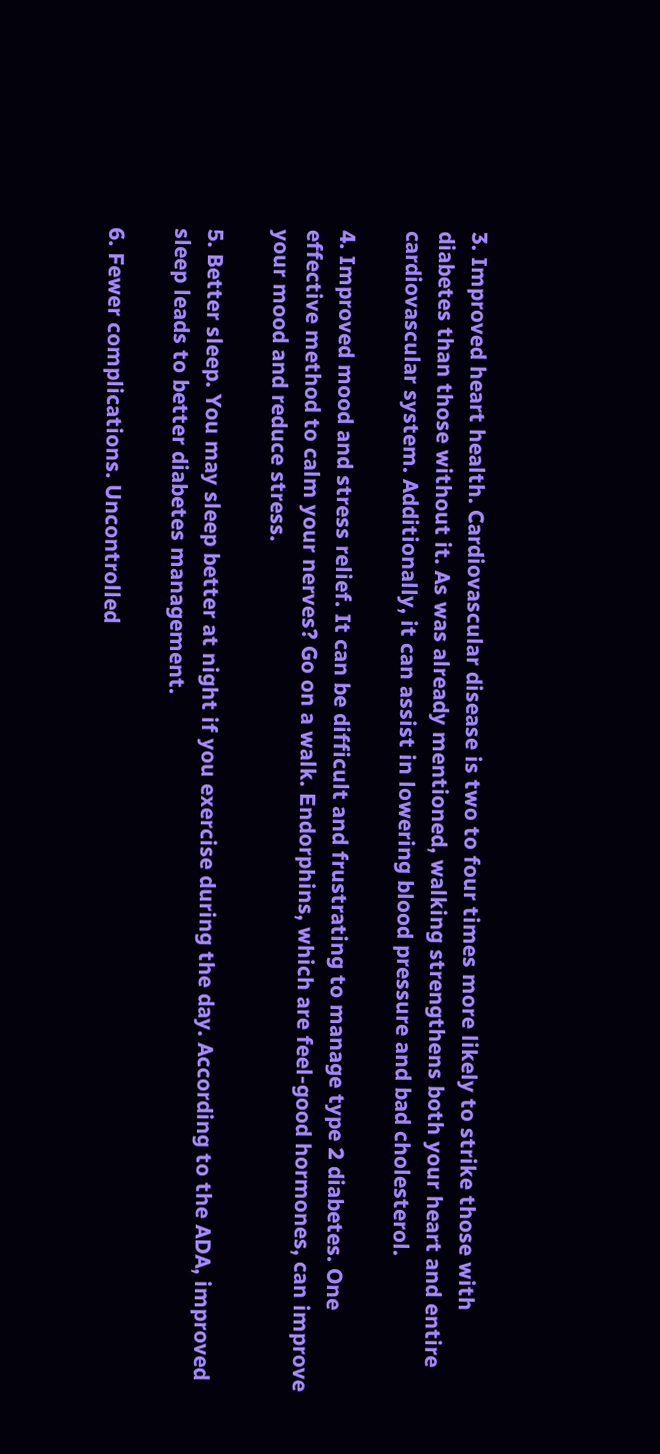3. Improved heart health. Cardiovascular disease is two to four times more likely to strike those with diabetes than those without it. As was already mentioned, walking strengthens both your heart and entire cardiovascular system. Additionally, it can assist in lowering blood pressure and bad cholesterol.

4. Improved mood and stress relief. It can be difficult and frustrating to manage type 2 diabetes. One effective method to calm your nerves? Go on a walk. Endorphins, which are feel-good hormones, can improve your mood and reduce stress.

5. Better sleep. You may sleep better at night if you exercise during the day. According to the ADA, improved sleep leads to better diabetes management.

6. Fewer complications. Uncontrolled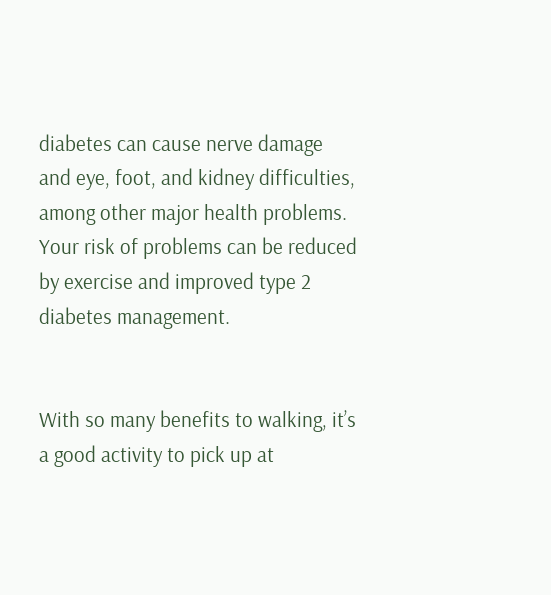diabetes can cause nerve damage and eye, foot, and kidney difficulties, among other major health problems. Your risk of problems can be reduced by exercise and improved type 2 diabetes management.


With so many benefits to walking, it’s a good activity to pick up at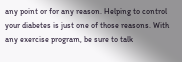any point or for any reason. Helping to control your diabetes is just one of those reasons. With any exercise program, be sure to talk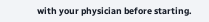with your physician before starting.